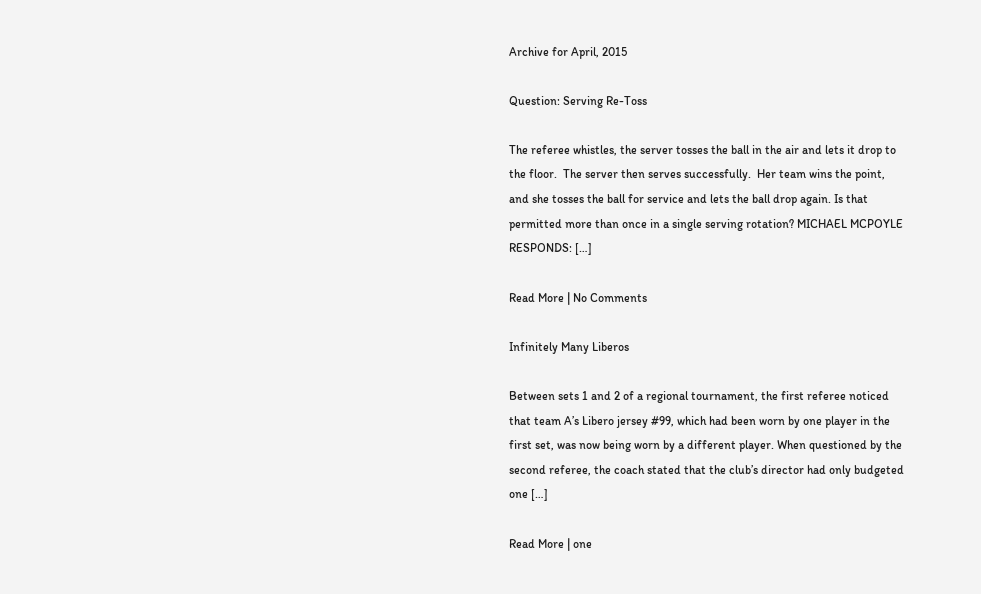Archive for April, 2015

Question: Serving Re-Toss

The referee whistles, the server tosses the ball in the air and lets it drop to the floor.  The server then serves successfully.  Her team wins the point, and she tosses the ball for service and lets the ball drop again. Is that permitted more than once in a single serving rotation? MICHAEL MCPOYLE RESPONDS: […]

Read More | No Comments

Infinitely Many Liberos

Between sets 1 and 2 of a regional tournament, the first referee noticed that team A’s Libero jersey #99, which had been worn by one player in the first set, was now being worn by a different player. When questioned by the second referee, the coach stated that the club’s director had only budgeted one […]

Read More | one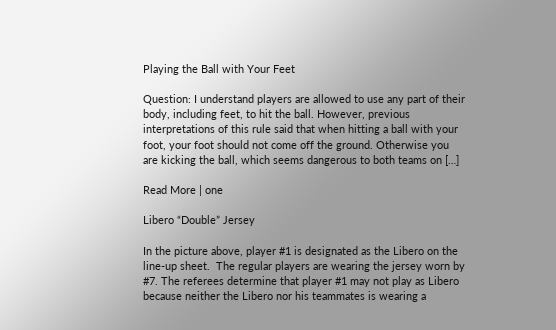Playing the Ball with Your Feet

Question: I understand players are allowed to use any part of their body, including feet, to hit the ball. However, previous interpretations of this rule said that when hitting a ball with your foot, your foot should not come off the ground. Otherwise you are kicking the ball, which seems dangerous to both teams on […]

Read More | one

Libero “Double” Jersey

In the picture above, player #1 is designated as the Libero on the line-up sheet.  The regular players are wearing the jersey worn by #7. The referees determine that player #1 may not play as Libero because neither the Libero nor his teammates is wearing a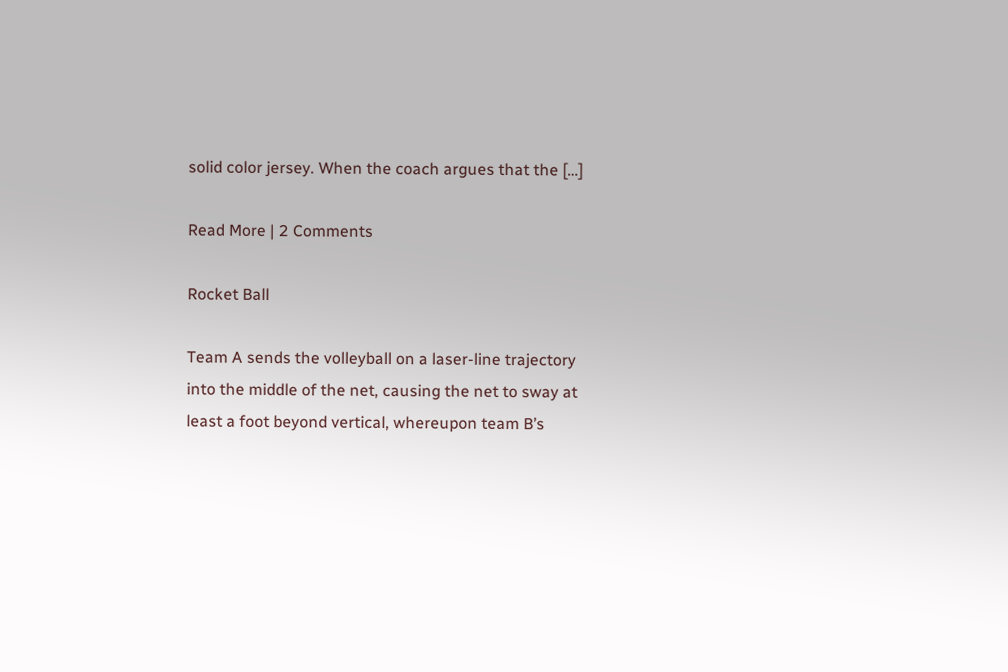solid color jersey. When the coach argues that the […]

Read More | 2 Comments

Rocket Ball

Team A sends the volleyball on a laser-line trajectory into the middle of the net, causing the net to sway at least a foot beyond vertical, whereupon team B’s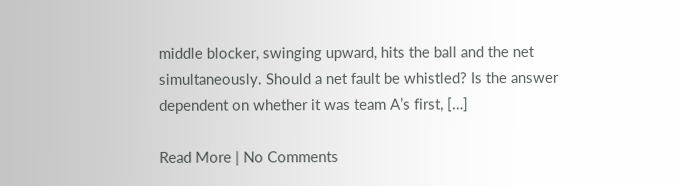middle blocker, swinging upward, hits the ball and the net simultaneously. Should a net fault be whistled? Is the answer dependent on whether it was team A’s first, […]

Read More | No Comments